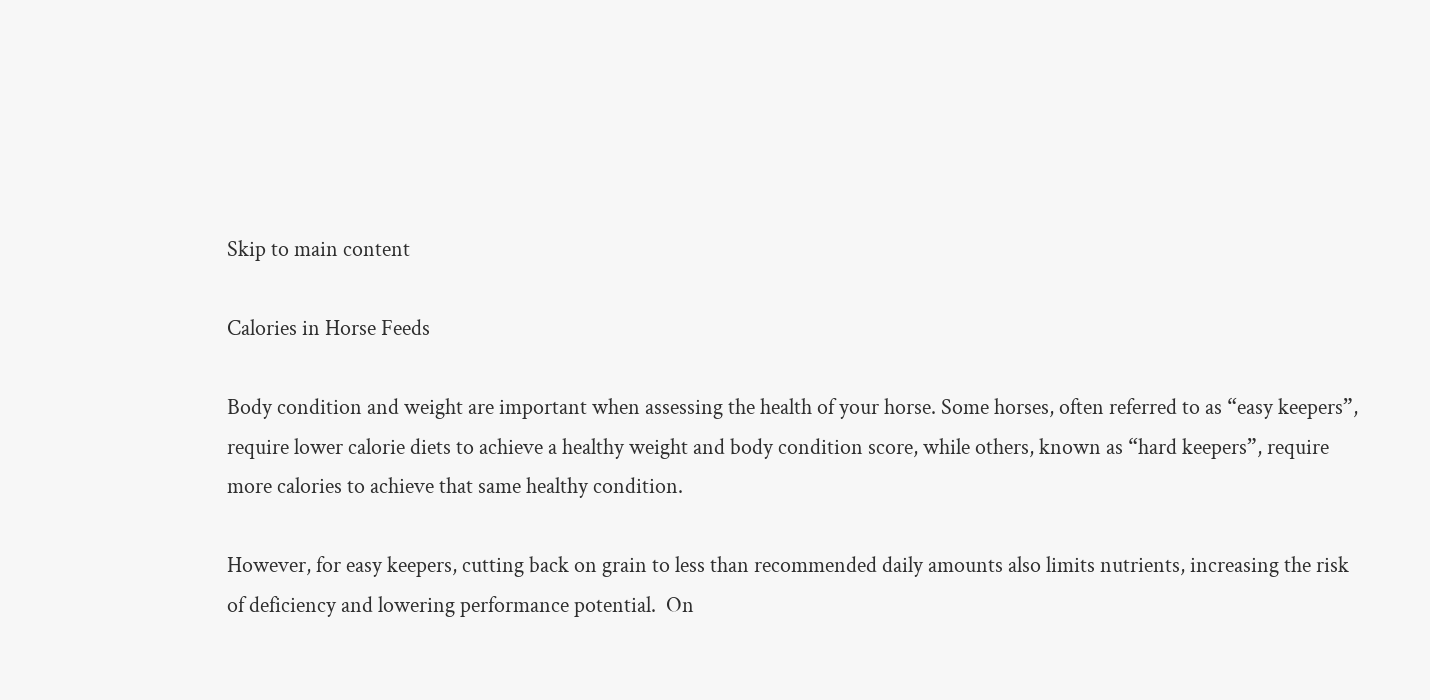Skip to main content

Calories in Horse Feeds

Body condition and weight are important when assessing the health of your horse. Some horses, often referred to as “easy keepers”, require lower calorie diets to achieve a healthy weight and body condition score, while others, known as “hard keepers”, require more calories to achieve that same healthy condition.

However, for easy keepers, cutting back on grain to less than recommended daily amounts also limits nutrients, increasing the risk of deficiency and lowering performance potential.  On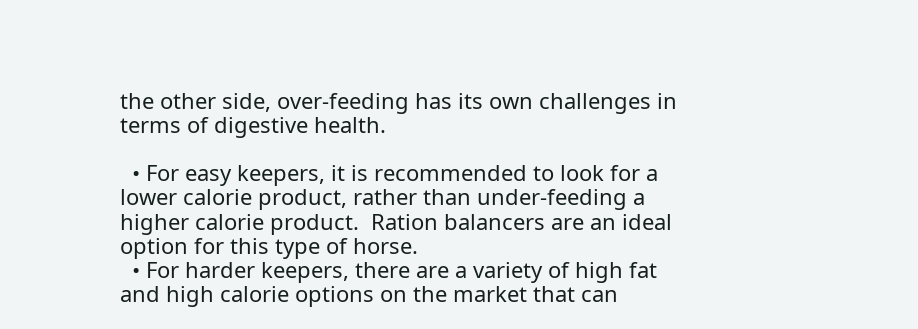the other side, over-feeding has its own challenges in terms of digestive health.

  • For easy keepers, it is recommended to look for a lower calorie product, rather than under-feeding a higher calorie product.  Ration balancers are an ideal option for this type of horse.
  • For harder keepers, there are a variety of high fat and high calorie options on the market that can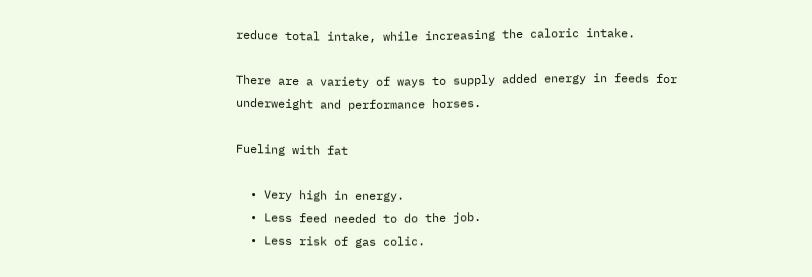reduce total intake, while increasing the caloric intake.

There are a variety of ways to supply added energy in feeds for underweight and performance horses.

Fueling with fat

  • Very high in energy.
  • Less feed needed to do the job.
  • Less risk of gas colic.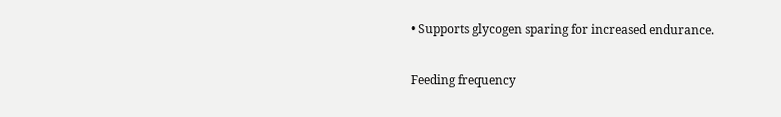• Supports glycogen sparing for increased endurance.

Feeding frequency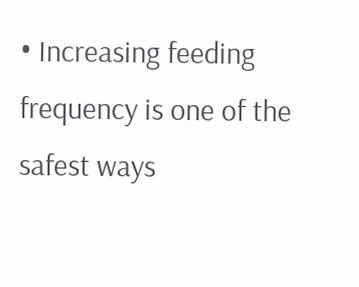• Increasing feeding frequency is one of the safest ways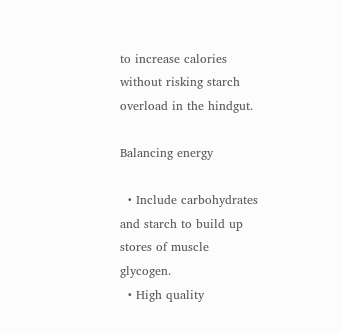to increase calories without risking starch overload in the hindgut.

Balancing energy

  • Include carbohydrates and starch to build up stores of muscle glycogen.
  • High quality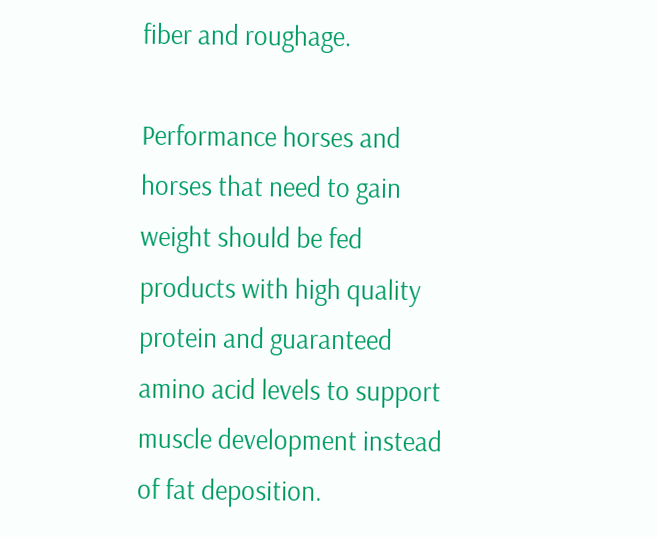fiber and roughage.

Performance horses and horses that need to gain weight should be fed products with high quality protein and guaranteed amino acid levels to support muscle development instead of fat deposition.